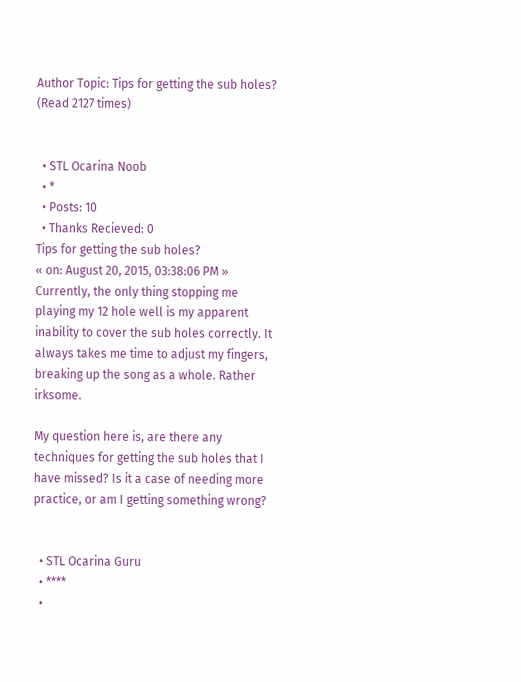Author Topic: Tips for getting the sub holes?  (Read 2127 times)


  • STL Ocarina Noob
  • *
  • Posts: 10
  • Thanks Recieved: 0
Tips for getting the sub holes?
« on: August 20, 2015, 03:38:06 PM »
Currently, the only thing stopping me playing my 12 hole well is my apparent inability to cover the sub holes correctly. It always takes me time to adjust my fingers, breaking up the song as a whole. Rather irksome.

My question here is, are there any techniques for getting the sub holes that I have missed? Is it a case of needing more practice, or am I getting something wrong?


  • STL Ocarina Guru
  • ****
  •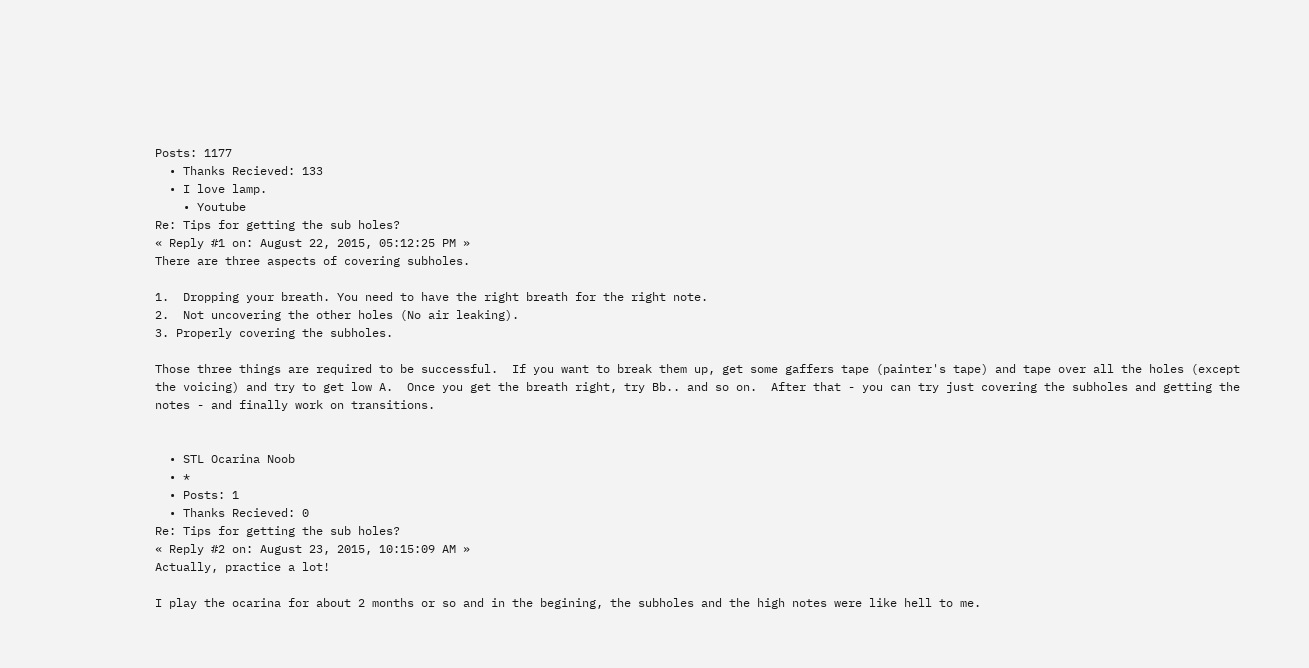Posts: 1177
  • Thanks Recieved: 133
  • I love lamp.
    • Youtube
Re: Tips for getting the sub holes?
« Reply #1 on: August 22, 2015, 05:12:25 PM »
There are three aspects of covering subholes.

1.  Dropping your breath. You need to have the right breath for the right note.
2.  Not uncovering the other holes (No air leaking).
3. Properly covering the subholes.

Those three things are required to be successful.  If you want to break them up, get some gaffers tape (painter's tape) and tape over all the holes (except the voicing) and try to get low A.  Once you get the breath right, try Bb.. and so on.  After that - you can try just covering the subholes and getting the notes - and finally work on transitions.


  • STL Ocarina Noob
  • *
  • Posts: 1
  • Thanks Recieved: 0
Re: Tips for getting the sub holes?
« Reply #2 on: August 23, 2015, 10:15:09 AM »
Actually, practice a lot!

I play the ocarina for about 2 months or so and in the begining, the subholes and the high notes were like hell to me.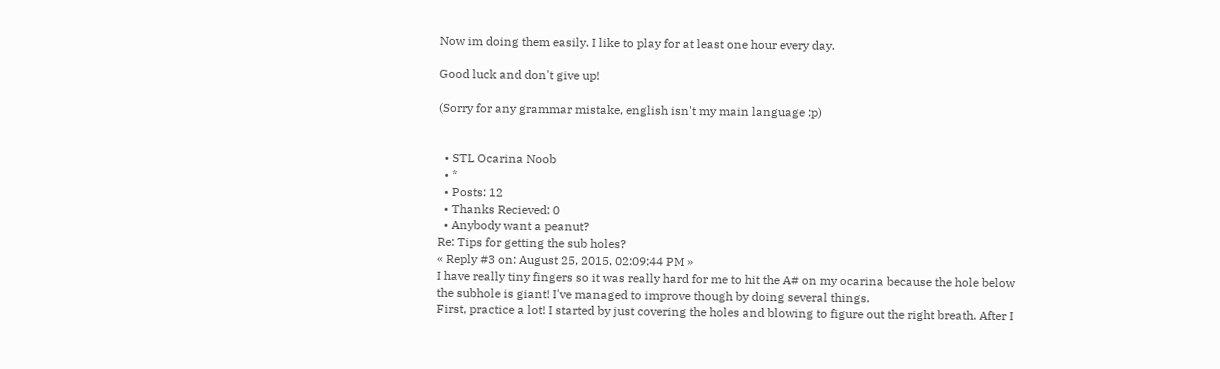Now im doing them easily. I like to play for at least one hour every day.

Good luck and don't give up!

(Sorry for any grammar mistake, english isn't my main language :p)


  • STL Ocarina Noob
  • *
  • Posts: 12
  • Thanks Recieved: 0
  • Anybody want a peanut?
Re: Tips for getting the sub holes?
« Reply #3 on: August 25, 2015, 02:09:44 PM »
I have really tiny fingers so it was really hard for me to hit the A# on my ocarina because the hole below the subhole is giant! I've managed to improve though by doing several things.
First, practice a lot! I started by just covering the holes and blowing to figure out the right breath. After I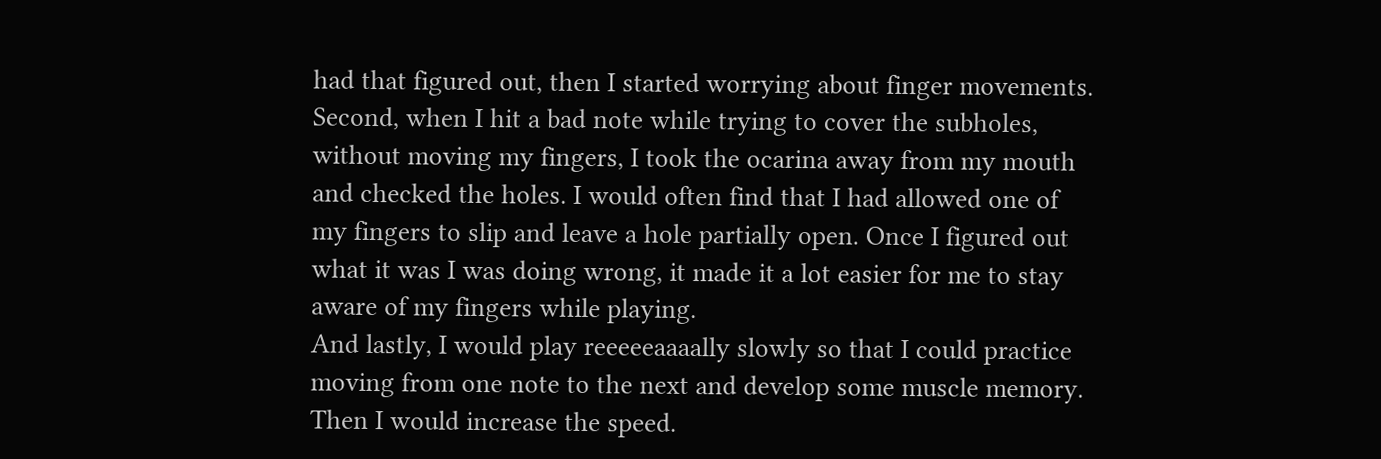had that figured out, then I started worrying about finger movements.
Second, when I hit a bad note while trying to cover the subholes, without moving my fingers, I took the ocarina away from my mouth and checked the holes. I would often find that I had allowed one of my fingers to slip and leave a hole partially open. Once I figured out what it was I was doing wrong, it made it a lot easier for me to stay aware of my fingers while playing.
And lastly, I would play reeeeeaaaally slowly so that I could practice moving from one note to the next and develop some muscle memory. Then I would increase the speed.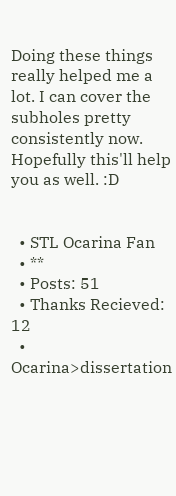Doing these things really helped me a lot. I can cover the subholes pretty consistently now. Hopefully this'll help you as well. :D


  • STL Ocarina Fan
  • **
  • Posts: 51
  • Thanks Recieved: 12
  • Ocarina>dissertation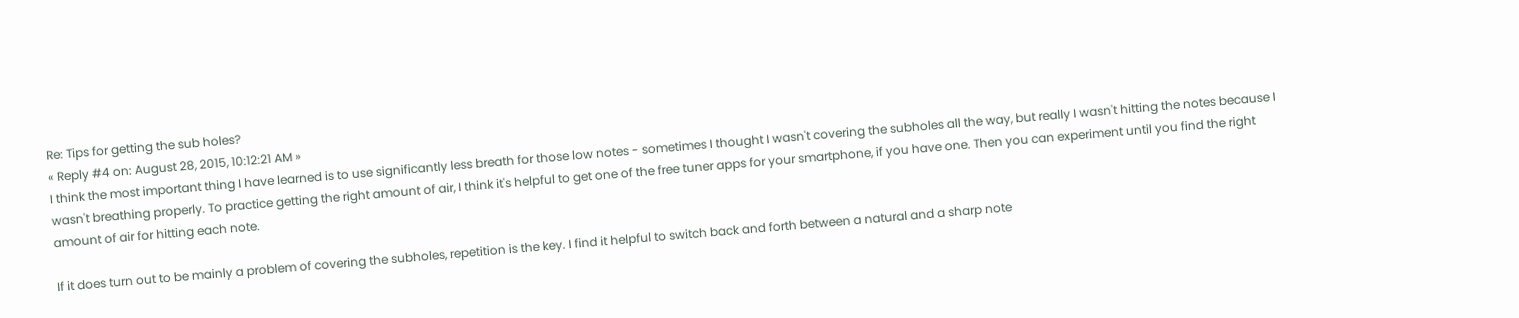Re: Tips for getting the sub holes?
« Reply #4 on: August 28, 2015, 10:12:21 AM »
I think the most important thing I have learned is to use significantly less breath for those low notes - sometimes I thought I wasn't covering the subholes all the way, but really I wasn't hitting the notes because I wasn't breathing properly. To practice getting the right amount of air, I think it's helpful to get one of the free tuner apps for your smartphone, if you have one. Then you can experiment until you find the right amount of air for hitting each note.

If it does turn out to be mainly a problem of covering the subholes, repetition is the key. I find it helpful to switch back and forth between a natural and a sharp note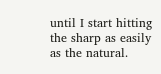until I start hitting the sharp as easily as the natural.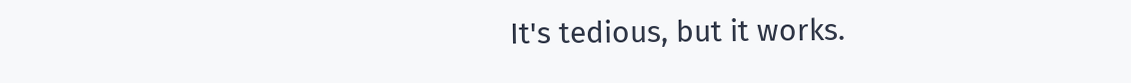It's tedious, but it works.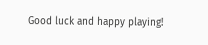Good luck and happy playing!